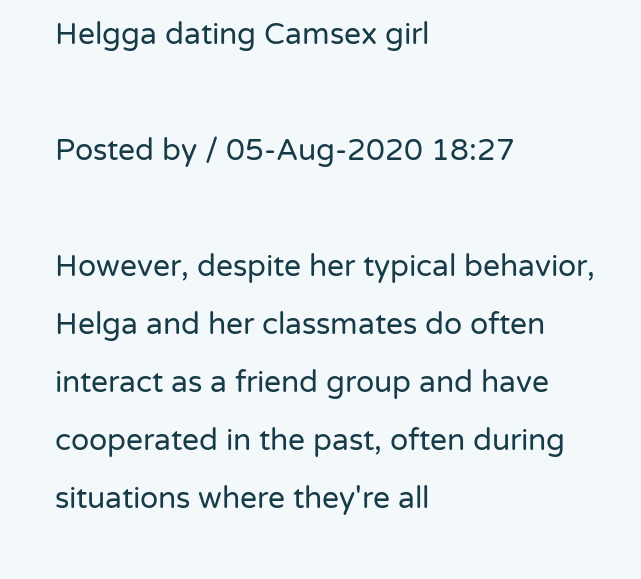Helgga dating Camsex girl

Posted by / 05-Aug-2020 18:27

However, despite her typical behavior, Helga and her classmates do often interact as a friend group and have cooperated in the past, often during situations where they're all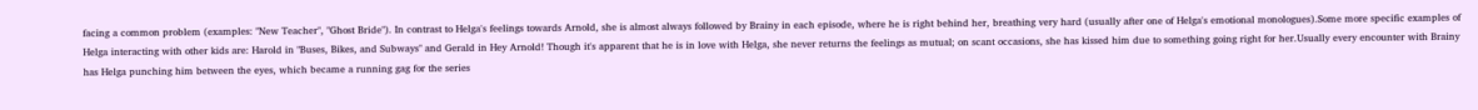facing a common problem (examples: "New Teacher", "Ghost Bride"). In contrast to Helga's feelings towards Arnold, she is almost always followed by Brainy in each episode, where he is right behind her, breathing very hard (usually after one of Helga's emotional monologues).Some more specific examples of Helga interacting with other kids are: Harold in "Buses, Bikes, and Subways" and Gerald in Hey Arnold! Though it's apparent that he is in love with Helga, she never returns the feelings as mutual; on scant occasions, she has kissed him due to something going right for her.Usually every encounter with Brainy has Helga punching him between the eyes, which became a running gag for the series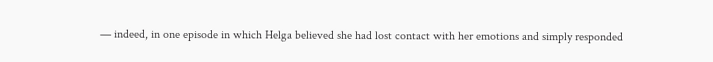— indeed, in one episode in which Helga believed she had lost contact with her emotions and simply responded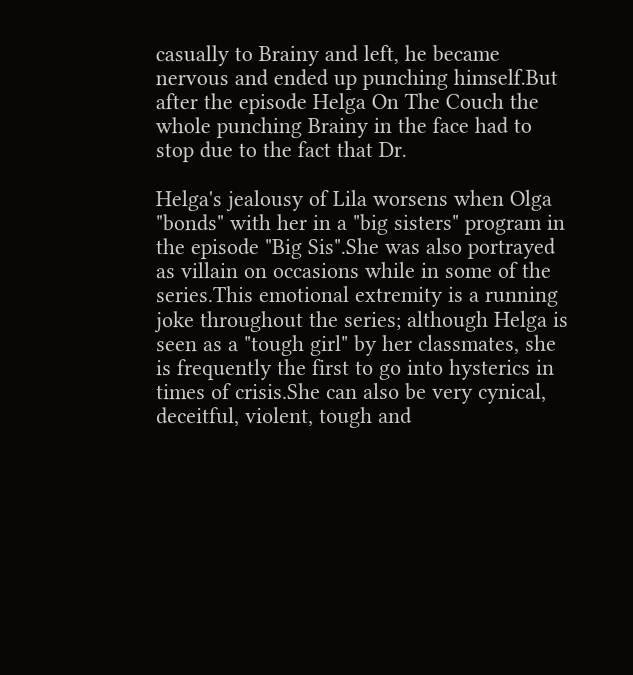casually to Brainy and left, he became nervous and ended up punching himself.But after the episode Helga On The Couch the whole punching Brainy in the face had to stop due to the fact that Dr.

Helga's jealousy of Lila worsens when Olga "bonds" with her in a "big sisters" program in the episode "Big Sis".She was also portrayed as villain on occasions while in some of the series.This emotional extremity is a running joke throughout the series; although Helga is seen as a "tough girl" by her classmates, she is frequently the first to go into hysterics in times of crisis.She can also be very cynical, deceitful, violent, tough and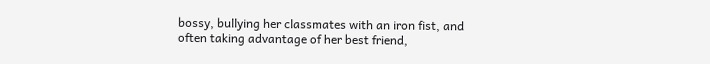bossy, bullying her classmates with an iron fist, and often taking advantage of her best friend,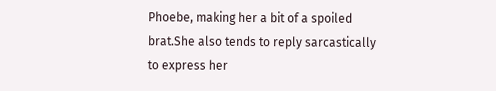Phoebe, making her a bit of a spoiled brat.She also tends to reply sarcastically to express her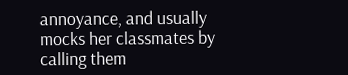annoyance, and usually mocks her classmates by calling them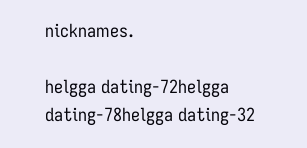nicknames.

helgga dating-72helgga dating-78helgga dating-32